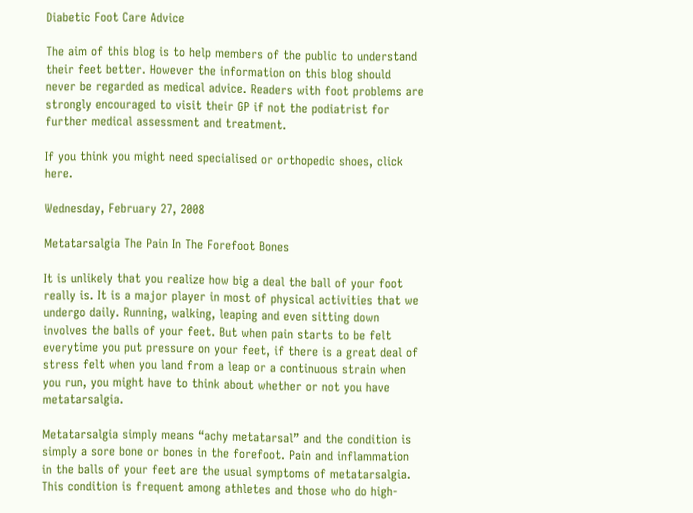Diabetic Foot Care Advice

The aim of this blog is to help members of the public to understand their feet better. However the information on this blog should never be regarded as medical advice. Readers with foot problems are strongly encouraged to visit their GP if not the podiatrist for further medical assessment and treatment.

If you think you might need specialised or orthopedic shoes, click here.

Wednesday, February 27, 2008

Metatarsalgia The Pain In The Forefoot Bones

It is unlikely that you realize how big a deal the ball of your foot really is. It is a major player in most of physical activities that we undergo daily. Running, walking, leaping and even sitting down involves the balls of your feet. But when pain starts to be felt everytime you put pressure on your feet, if there is a great deal of stress felt when you land from a leap or a continuous strain when you run, you might have to think about whether or not you have metatarsalgia.

Metatarsalgia simply means “achy metatarsal” and the condition is simply a sore bone or bones in the forefoot. Pain and inflammation in the balls of your feet are the usual symptoms of metatarsalgia. This condition is frequent among athletes and those who do high-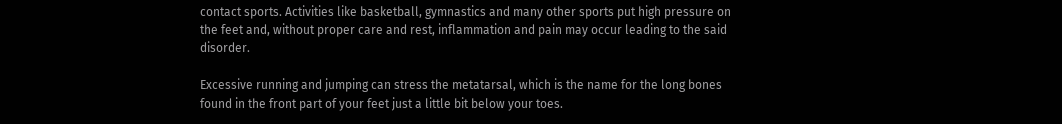contact sports. Activities like basketball, gymnastics and many other sports put high pressure on the feet and, without proper care and rest, inflammation and pain may occur leading to the said disorder.

Excessive running and jumping can stress the metatarsal, which is the name for the long bones found in the front part of your feet just a little bit below your toes.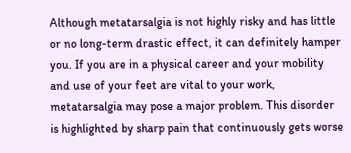Although metatarsalgia is not highly risky and has little or no long-term drastic effect, it can definitely hamper you. If you are in a physical career and your mobility and use of your feet are vital to your work, metatarsalgia may pose a major problem. This disorder is highlighted by sharp pain that continuously gets worse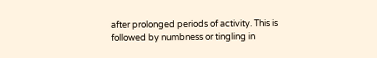after prolonged periods of activity. This is followed by numbness or tingling in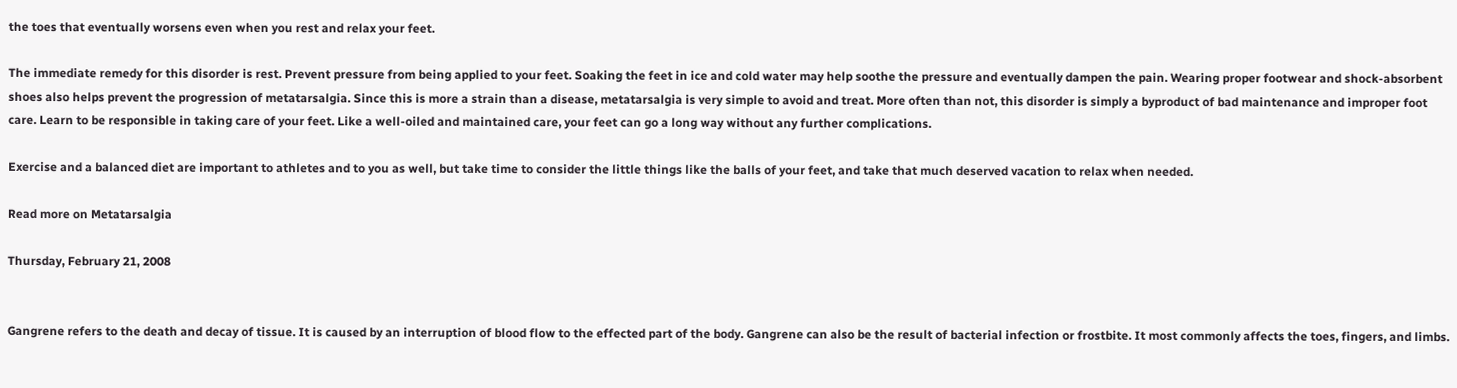the toes that eventually worsens even when you rest and relax your feet.

The immediate remedy for this disorder is rest. Prevent pressure from being applied to your feet. Soaking the feet in ice and cold water may help soothe the pressure and eventually dampen the pain. Wearing proper footwear and shock-absorbent shoes also helps prevent the progression of metatarsalgia. Since this is more a strain than a disease, metatarsalgia is very simple to avoid and treat. More often than not, this disorder is simply a byproduct of bad maintenance and improper foot care. Learn to be responsible in taking care of your feet. Like a well-oiled and maintained care, your feet can go a long way without any further complications.

Exercise and a balanced diet are important to athletes and to you as well, but take time to consider the little things like the balls of your feet, and take that much deserved vacation to relax when needed.

Read more on Metatarsalgia

Thursday, February 21, 2008


Gangrene refers to the death and decay of tissue. It is caused by an interruption of blood flow to the effected part of the body. Gangrene can also be the result of bacterial infection or frostbite. It most commonly affects the toes, fingers, and limbs.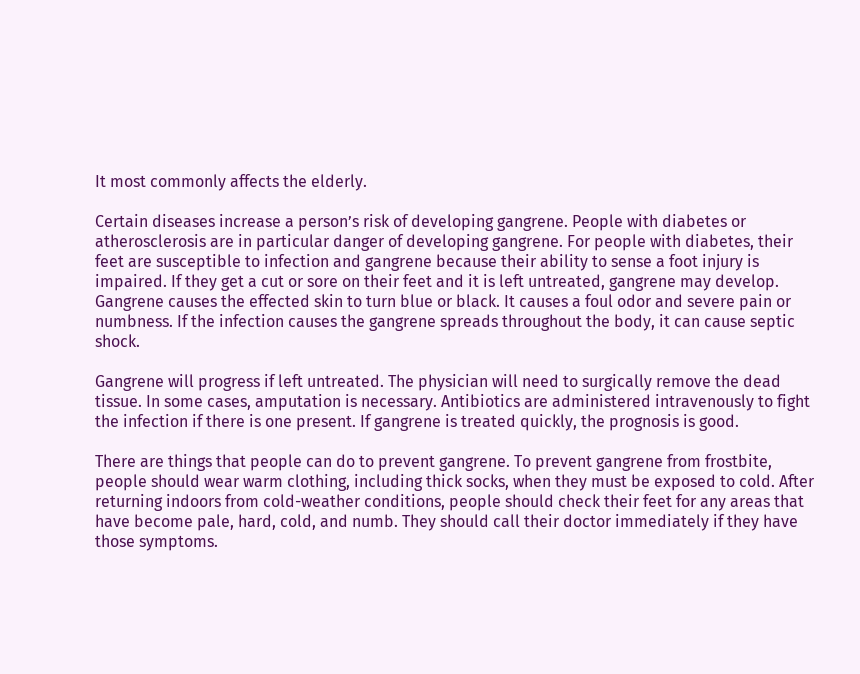It most commonly affects the elderly.

Certain diseases increase a person’s risk of developing gangrene. People with diabetes or atherosclerosis are in particular danger of developing gangrene. For people with diabetes, their feet are susceptible to infection and gangrene because their ability to sense a foot injury is impaired. If they get a cut or sore on their feet and it is left untreated, gangrene may develop.
Gangrene causes the effected skin to turn blue or black. It causes a foul odor and severe pain or numbness. If the infection causes the gangrene spreads throughout the body, it can cause septic shock.

Gangrene will progress if left untreated. The physician will need to surgically remove the dead tissue. In some cases, amputation is necessary. Antibiotics are administered intravenously to fight the infection if there is one present. If gangrene is treated quickly, the prognosis is good.

There are things that people can do to prevent gangrene. To prevent gangrene from frostbite, people should wear warm clothing, including thick socks, when they must be exposed to cold. After returning indoors from cold-weather conditions, people should check their feet for any areas that have become pale, hard, cold, and numb. They should call their doctor immediately if they have those symptoms.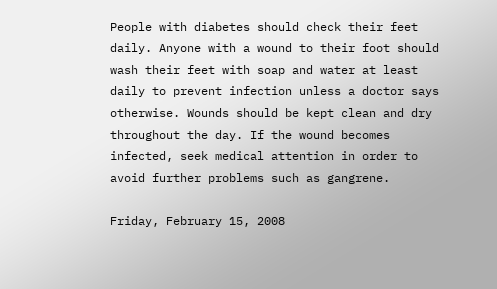People with diabetes should check their feet daily. Anyone with a wound to their foot should wash their feet with soap and water at least daily to prevent infection unless a doctor says otherwise. Wounds should be kept clean and dry throughout the day. If the wound becomes infected, seek medical attention in order to avoid further problems such as gangrene.

Friday, February 15, 2008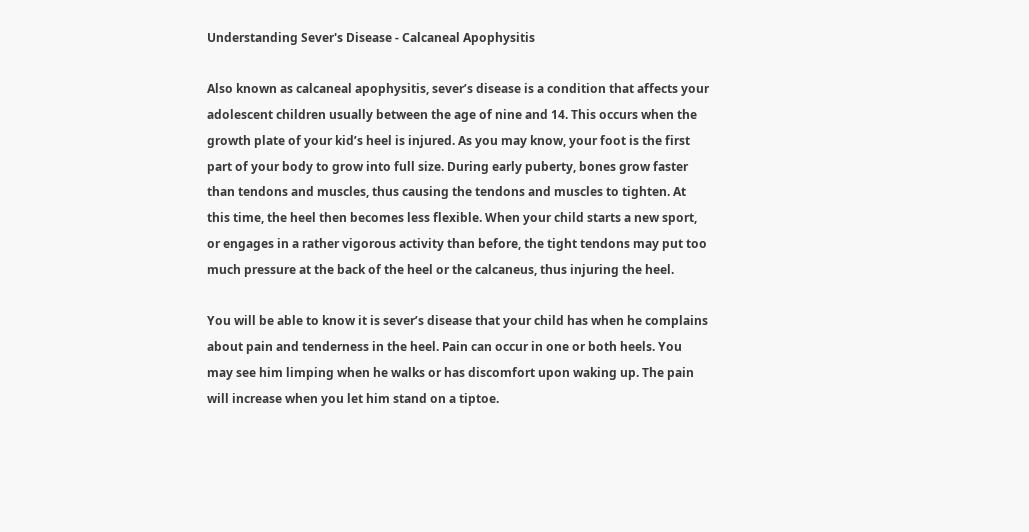Understanding Sever's Disease - Calcaneal Apophysitis

Also known as calcaneal apophysitis, sever’s disease is a condition that affects your adolescent children usually between the age of nine and 14. This occurs when the growth plate of your kid’s heel is injured. As you may know, your foot is the first part of your body to grow into full size. During early puberty, bones grow faster than tendons and muscles, thus causing the tendons and muscles to tighten. At this time, the heel then becomes less flexible. When your child starts a new sport, or engages in a rather vigorous activity than before, the tight tendons may put too much pressure at the back of the heel or the calcaneus, thus injuring the heel.

You will be able to know it is sever’s disease that your child has when he complains about pain and tenderness in the heel. Pain can occur in one or both heels. You may see him limping when he walks or has discomfort upon waking up. The pain will increase when you let him stand on a tiptoe.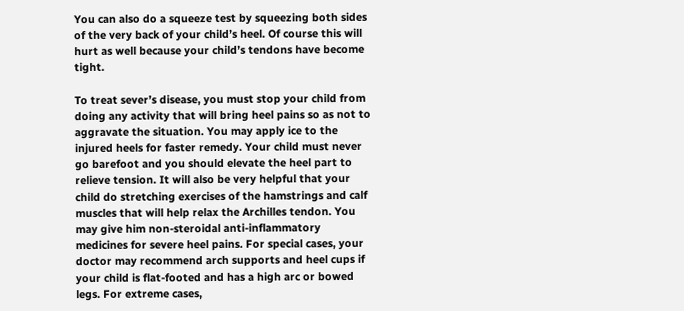You can also do a squeeze test by squeezing both sides of the very back of your child’s heel. Of course this will hurt as well because your child’s tendons have become tight.

To treat sever’s disease, you must stop your child from doing any activity that will bring heel pains so as not to aggravate the situation. You may apply ice to the injured heels for faster remedy. Your child must never go barefoot and you should elevate the heel part to relieve tension. It will also be very helpful that your child do stretching exercises of the hamstrings and calf muscles that will help relax the Archilles tendon. You may give him non-steroidal anti-inflammatory medicines for severe heel pains. For special cases, your doctor may recommend arch supports and heel cups if your child is flat-footed and has a high arc or bowed legs. For extreme cases,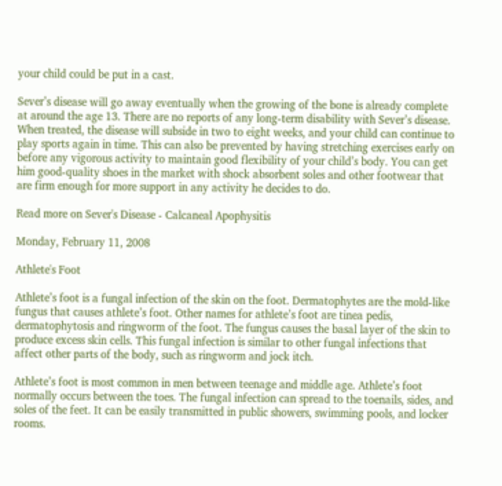your child could be put in a cast.

Sever’s disease will go away eventually when the growing of the bone is already complete at around the age 13. There are no reports of any long-term disability with Sever’s disease. When treated, the disease will subside in two to eight weeks, and your child can continue to play sports again in time. This can also be prevented by having stretching exercises early on before any vigorous activity to maintain good flexibility of your child’s body. You can get him good-quality shoes in the market with shock absorbent soles and other footwear that are firm enough for more support in any activity he decides to do.

Read more on Sever's Disease - Calcaneal Apophysitis

Monday, February 11, 2008

Athlete's Foot

Athlete’s foot is a fungal infection of the skin on the foot. Dermatophytes are the mold-like fungus that causes athlete’s foot. Other names for athlete’s foot are tinea pedis, dermatophytosis and ringworm of the foot. The fungus causes the basal layer of the skin to produce excess skin cells. This fungal infection is similar to other fungal infections that affect other parts of the body, such as ringworm and jock itch.

Athlete’s foot is most common in men between teenage and middle age. Athlete’s foot normally occurs between the toes. The fungal infection can spread to the toenails, sides, and soles of the feet. It can be easily transmitted in public showers, swimming pools, and locker rooms.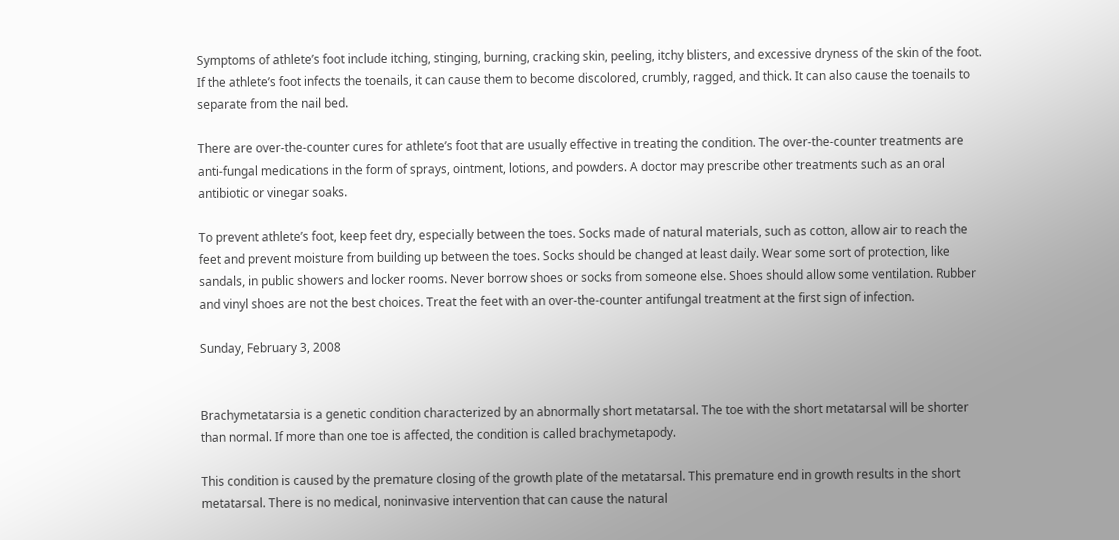Symptoms of athlete’s foot include itching, stinging, burning, cracking skin, peeling, itchy blisters, and excessive dryness of the skin of the foot. If the athlete’s foot infects the toenails, it can cause them to become discolored, crumbly, ragged, and thick. It can also cause the toenails to separate from the nail bed.

There are over-the-counter cures for athlete’s foot that are usually effective in treating the condition. The over-the-counter treatments are anti-fungal medications in the form of sprays, ointment, lotions, and powders. A doctor may prescribe other treatments such as an oral antibiotic or vinegar soaks.

To prevent athlete’s foot, keep feet dry, especially between the toes. Socks made of natural materials, such as cotton, allow air to reach the feet and prevent moisture from building up between the toes. Socks should be changed at least daily. Wear some sort of protection, like sandals, in public showers and locker rooms. Never borrow shoes or socks from someone else. Shoes should allow some ventilation. Rubber and vinyl shoes are not the best choices. Treat the feet with an over-the-counter antifungal treatment at the first sign of infection.

Sunday, February 3, 2008


Brachymetatarsia is a genetic condition characterized by an abnormally short metatarsal. The toe with the short metatarsal will be shorter than normal. If more than one toe is affected, the condition is called brachymetapody.

This condition is caused by the premature closing of the growth plate of the metatarsal. This premature end in growth results in the short metatarsal. There is no medical, noninvasive intervention that can cause the natural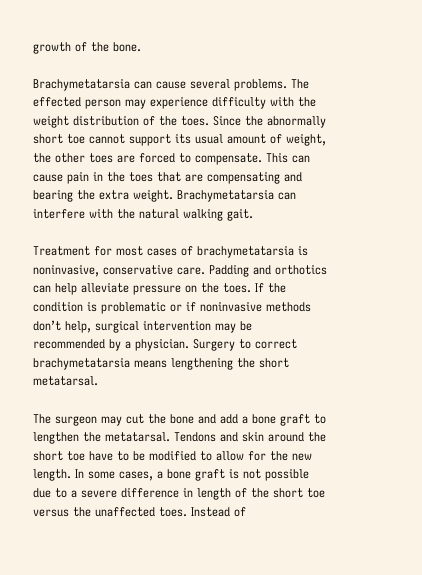growth of the bone.

Brachymetatarsia can cause several problems. The effected person may experience difficulty with the weight distribution of the toes. Since the abnormally short toe cannot support its usual amount of weight, the other toes are forced to compensate. This can cause pain in the toes that are compensating and bearing the extra weight. Brachymetatarsia can interfere with the natural walking gait.

Treatment for most cases of brachymetatarsia is noninvasive, conservative care. Padding and orthotics can help alleviate pressure on the toes. If the condition is problematic or if noninvasive methods don’t help, surgical intervention may be recommended by a physician. Surgery to correct brachymetatarsia means lengthening the short metatarsal.

The surgeon may cut the bone and add a bone graft to lengthen the metatarsal. Tendons and skin around the short toe have to be modified to allow for the new length. In some cases, a bone graft is not possible due to a severe difference in length of the short toe versus the unaffected toes. Instead of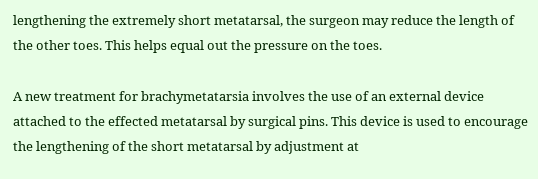lengthening the extremely short metatarsal, the surgeon may reduce the length of the other toes. This helps equal out the pressure on the toes.

A new treatment for brachymetatarsia involves the use of an external device attached to the effected metatarsal by surgical pins. This device is used to encourage the lengthening of the short metatarsal by adjustment at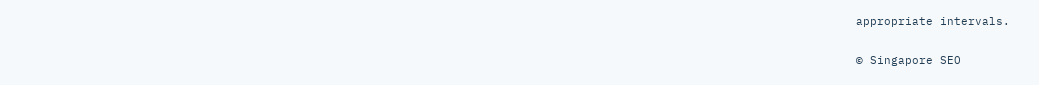appropriate intervals.

© Singapore SEO